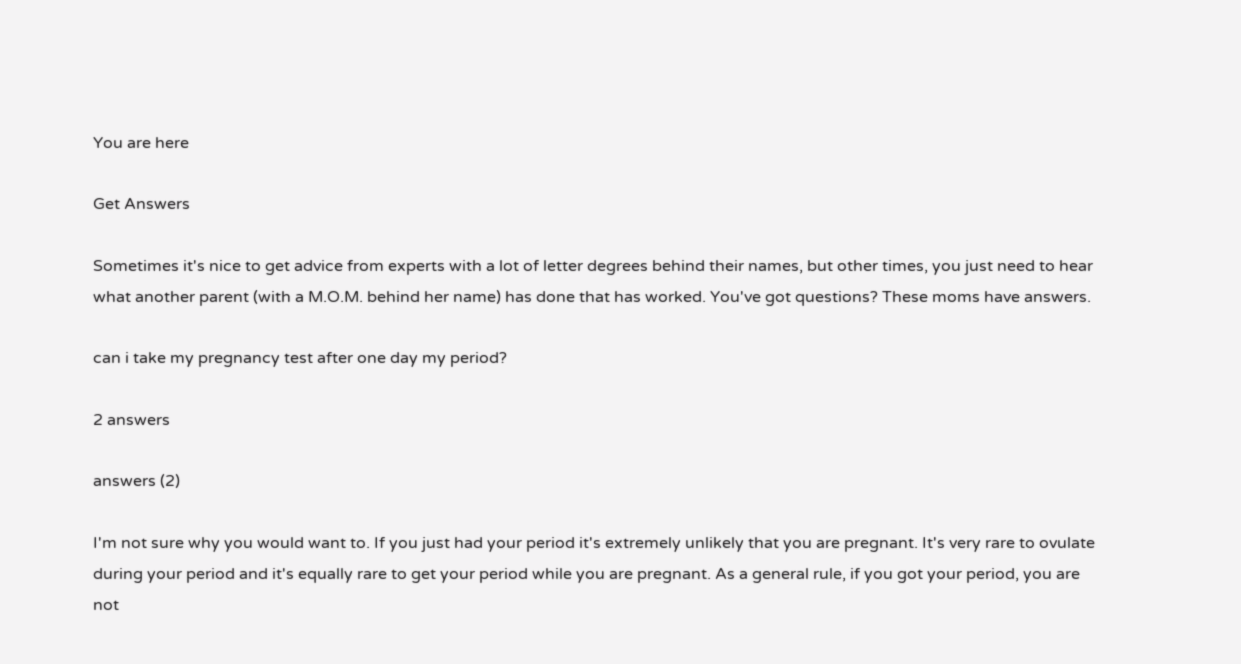You are here

Get Answers

Sometimes it's nice to get advice from experts with a lot of letter degrees behind their names, but other times, you just need to hear what another parent (with a M.O.M. behind her name) has done that has worked. You've got questions? These moms have answers.

can i take my pregnancy test after one day my period?

2 answers

answers (2)

I'm not sure why you would want to. If you just had your period it's extremely unlikely that you are pregnant. It's very rare to ovulate during your period and it's equally rare to get your period while you are pregnant. As a general rule, if you got your period, you are not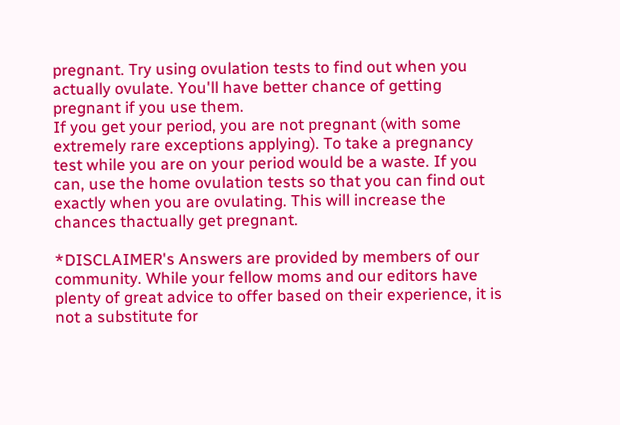pregnant. Try using ovulation tests to find out when you actually ovulate. You'll have better chance of getting pregnant if you use them.
If you get your period, you are not pregnant (with some extremely rare exceptions applying). To take a pregnancy test while you are on your period would be a waste. If you can, use the home ovulation tests so that you can find out exactly when you are ovulating. This will increase the chances thactually get pregnant.

*DISCLAIMER's Answers are provided by members of our community. While your fellow moms and our editors have plenty of great advice to offer based on their experience, it is not a substitute for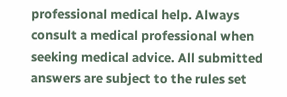professional medical help. Always consult a medical professional when seeking medical advice. All submitted answers are subject to the rules set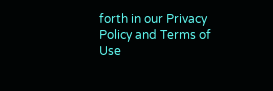forth in our Privacy Policy and Terms of Use